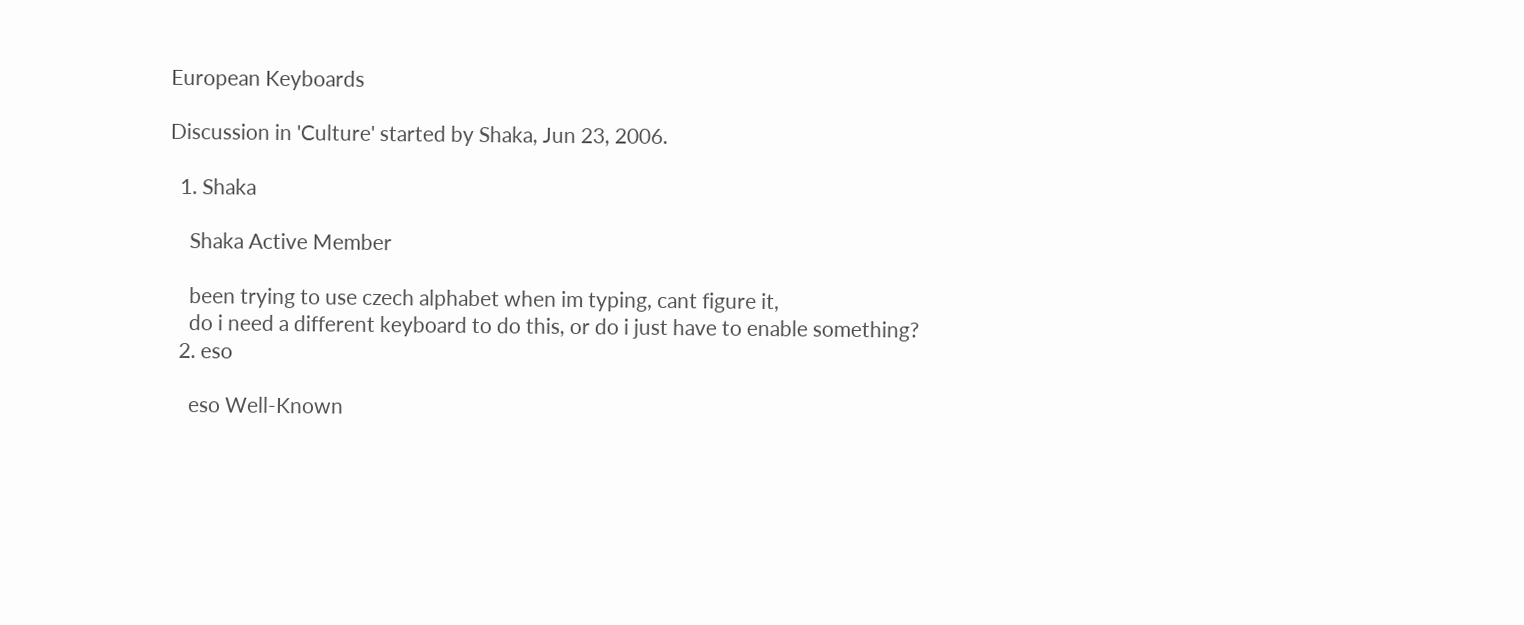European Keyboards

Discussion in 'Culture' started by Shaka, Jun 23, 2006.

  1. Shaka

    Shaka Active Member

    been trying to use czech alphabet when im typing, cant figure it,
    do i need a different keyboard to do this, or do i just have to enable something?
  2. eso

    eso Well-Known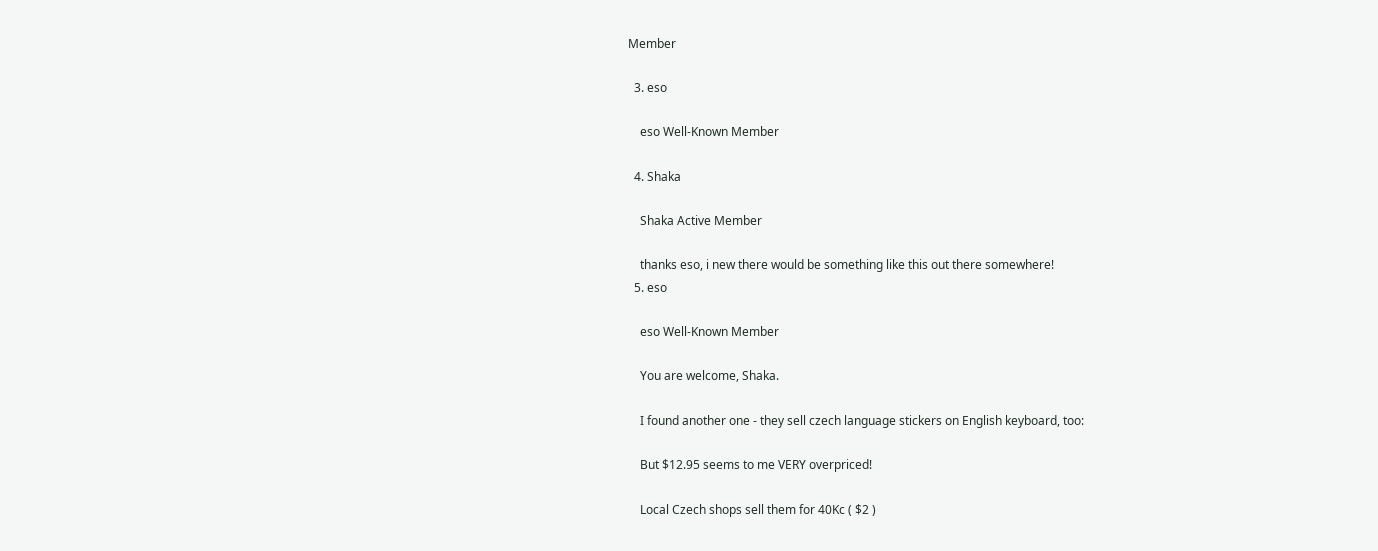Member

  3. eso

    eso Well-Known Member

  4. Shaka

    Shaka Active Member

    thanks eso, i new there would be something like this out there somewhere!
  5. eso

    eso Well-Known Member

    You are welcome, Shaka.

    I found another one - they sell czech language stickers on English keyboard, too:

    But $12.95 seems to me VERY overpriced!

    Local Czech shops sell them for 40Kc ( $2 )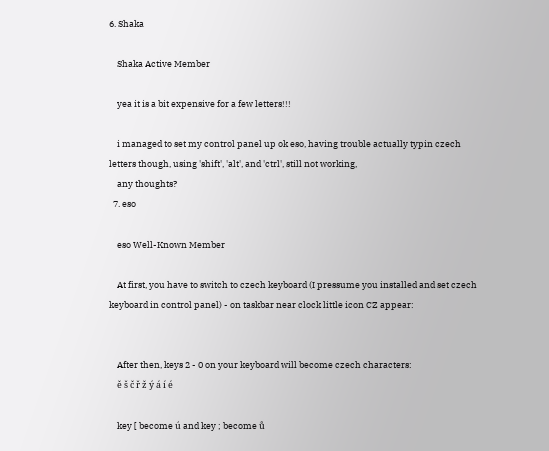6. Shaka

    Shaka Active Member

    yea it is a bit expensive for a few letters!!!

    i managed to set my control panel up ok eso, having trouble actually typin czech letters though, using 'shift', 'alt', and 'ctrl', still not working,
    any thoughts?
  7. eso

    eso Well-Known Member

    At first, you have to switch to czech keyboard (I pressume you installed and set czech keyboard in control panel) - on taskbar near clock little icon CZ appear:


    After then, keys 2 - 0 on your keyboard will become czech characters:
    ě š č ř ž ý á í é

    key [ become ú and key ; become ů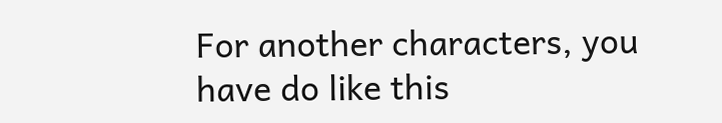For another characters, you have do like this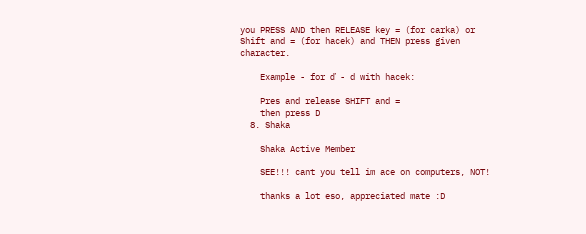you PRESS AND then RELEASE key = (for carka) or Shift and = (for hacek) and THEN press given character.

    Example - for ď - d with hacek:

    Pres and release SHIFT and =
    then press D
  8. Shaka

    Shaka Active Member

    SEE!!! cant you tell im ace on computers, NOT!

    thanks a lot eso, appreciated mate :D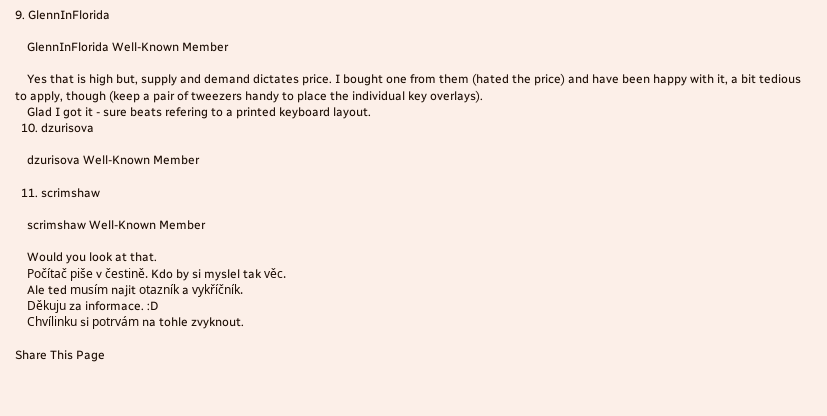9. GlennInFlorida

    GlennInFlorida Well-Known Member

    Yes that is high but, supply and demand dictates price. I bought one from them (hated the price) and have been happy with it, a bit tedious to apply, though (keep a pair of tweezers handy to place the individual key overlays).
    Glad I got it - sure beats refering to a printed keyboard layout.
  10. dzurisova

    dzurisova Well-Known Member

  11. scrimshaw

    scrimshaw Well-Known Member

    Would you look at that.
    Počítač piše v čestině. Kdo by si myslel tak věc.
    Ale ted musím najit otazník a vykříčník.
    Děkuju za informace. :D
    Chvílinku si potrvám na tohle zvyknout.

Share This Page